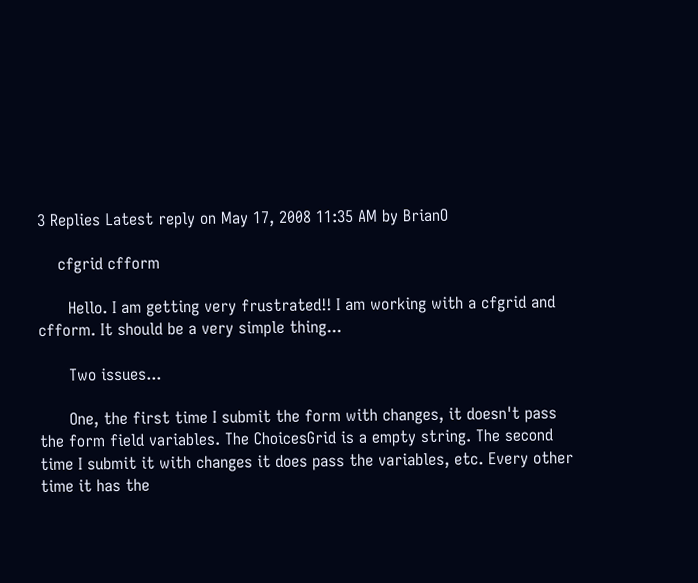3 Replies Latest reply on May 17, 2008 11:35 AM by BrianO

    cfgrid cfform

      Hello. I am getting very frustrated!! I am working with a cfgrid and cfform. It should be a very simple thing...

      Two issues...

      One, the first time I submit the form with changes, it doesn't pass the form field variables. The ChoicesGrid is a empty string. The second time I submit it with changes it does pass the variables, etc. Every other time it has the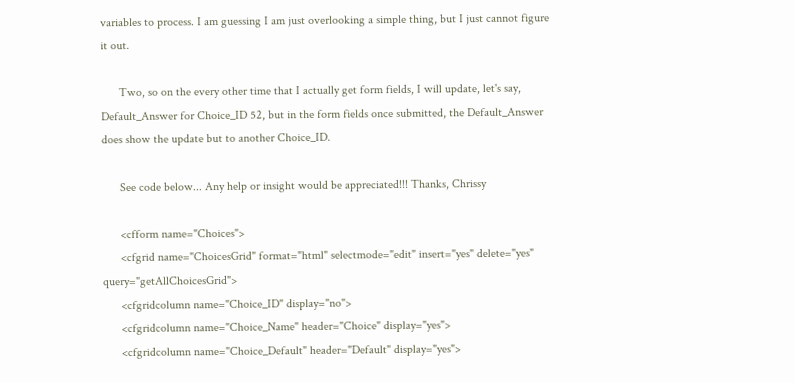variables to process. I am guessing I am just overlooking a simple thing, but I just cannot figure it out.

      Two, so on the every other time that I actually get form fields, I will update, let's say, Default_Answer for Choice_ID 52, but in the form fields once submitted, the Default_Answer does show the update but to another Choice_ID.

      See code below... Any help or insight would be appreciated!!! Thanks, Chrissy

      <cfform name="Choices">
      <cfgrid name="ChoicesGrid" format="html" selectmode="edit" insert="yes" delete="yes" query="getAllChoicesGrid">
      <cfgridcolumn name="Choice_ID" display="no">
      <cfgridcolumn name="Choice_Name" header="Choice" display="yes">
      <cfgridcolumn name="Choice_Default" header="Default" display="yes">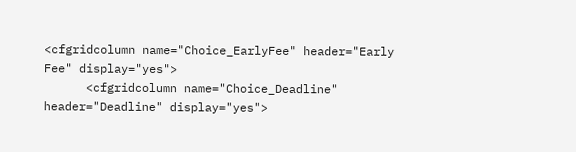<cfgridcolumn name="Choice_EarlyFee" header="Early Fee" display="yes">
      <cfgridcolumn name="Choice_Deadline" header="Deadline" display="yes">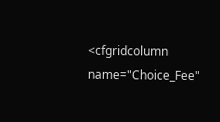<cfgridcolumn name="Choice_Fee"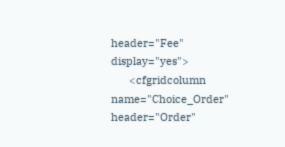header="Fee" display="yes">
      <cfgridcolumn name="Choice_Order" header="Order"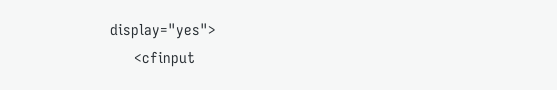display="yes">
      <cfinput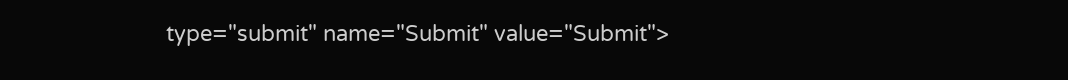type="submit" name="Submit" value="Submit">